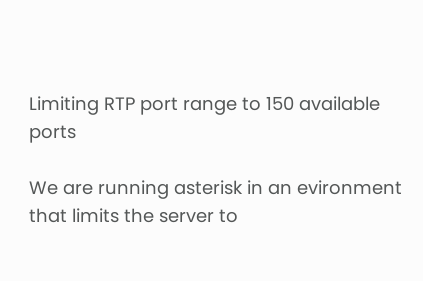Limiting RTP port range to 150 available ports

We are running asterisk in an evironment that limits the server to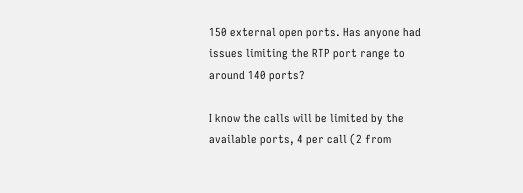150 external open ports. Has anyone had issues limiting the RTP port range to around 140 ports?

I know the calls will be limited by the available ports, 4 per call (2 from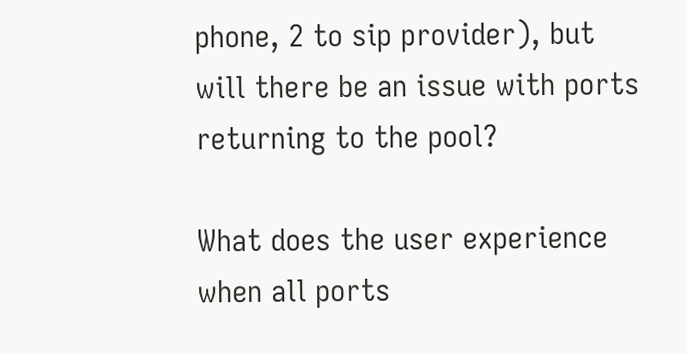phone, 2 to sip provider), but will there be an issue with ports returning to the pool?

What does the user experience when all ports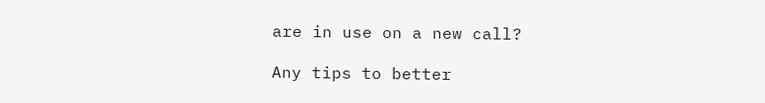are in use on a new call?

Any tips to better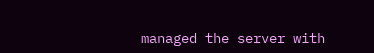managed the server with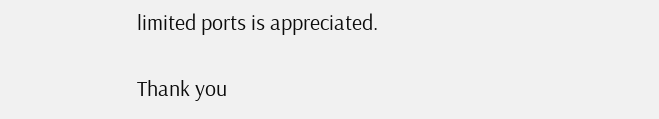limited ports is appreciated.

Thank you